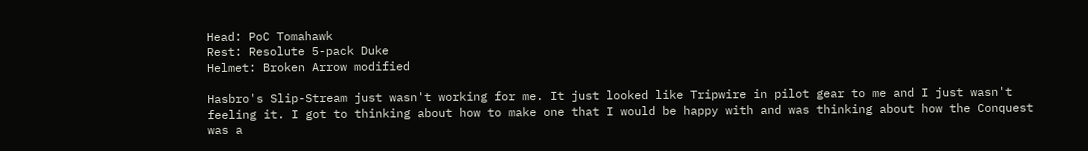Head: PoC Tomahawk
Rest: Resolute 5-pack Duke
Helmet: Broken Arrow modified

Hasbro's Slip-Stream just wasn't working for me. It just looked like Tripwire in pilot gear to me and I just wasn't feeling it. I got to thinking about how to make one that I would be happy with and was thinking about how the Conquest was a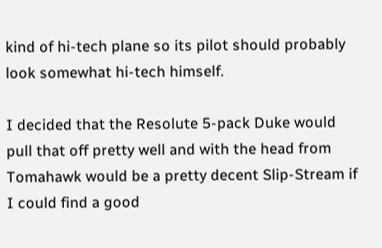kind of hi-tech plane so its pilot should probably look somewhat hi-tech himself.

I decided that the Resolute 5-pack Duke would pull that off pretty well and with the head from Tomahawk would be a pretty decent Slip-Stream if I could find a good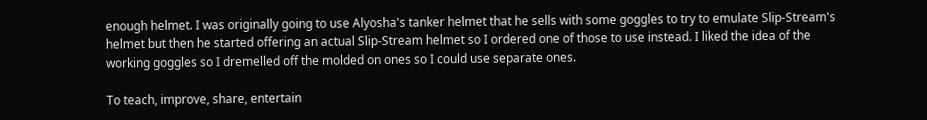enough helmet. I was originally going to use Alyosha's tanker helmet that he sells with some goggles to try to emulate Slip-Stream's helmet but then he started offering an actual Slip-Stream helmet so I ordered one of those to use instead. I liked the idea of the working goggles so I dremelled off the molded on ones so I could use separate ones.

To teach, improve, share, entertain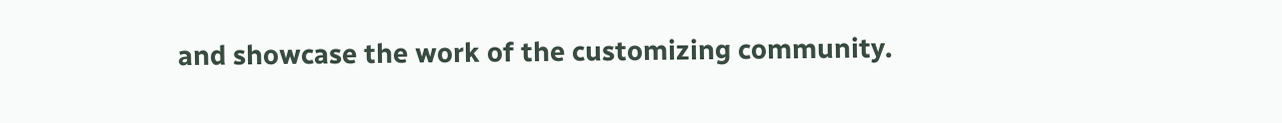and showcase the work of the customizing community.